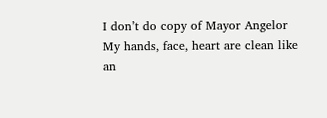I don’t do copy of Mayor Angelor
My hands, face, heart are clean like an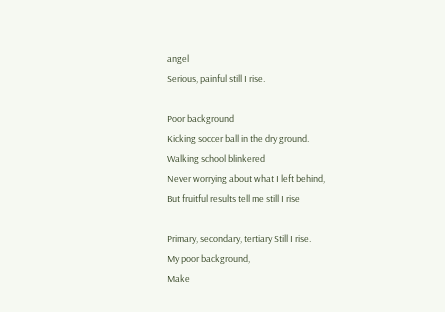angel
Serious, painful still I rise.

Poor background
Kicking soccer ball in the dry ground.
Walking school blinkered
Never worrying about what I left behind,
But fruitful results tell me still I rise

Primary, secondary, tertiary Still I rise.
My poor background,
Make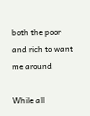both the poor and rich to want me around

While all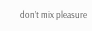don’t mix pleasure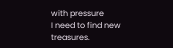with pressure
I need to find new treasures.